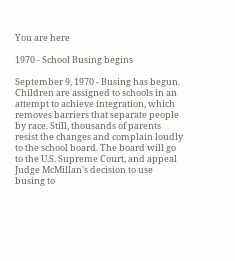You are here

1970 - School Busing begins

September 9, 1970 - Busing has begun. Children are assigned to schools in an attempt to achieve integration, which removes barriers that separate people by race. Still, thousands of parents resist the changes and complain loudly to the school board. The board will go to the U.S. Supreme Court, and appeal Judge McMillan's decision to use busing to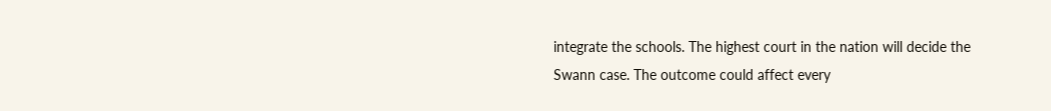integrate the schools. The highest court in the nation will decide the Swann case. The outcome could affect every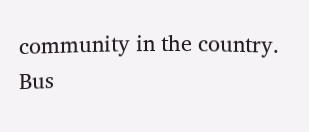community in the country. Bus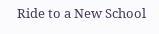Ride to a New School